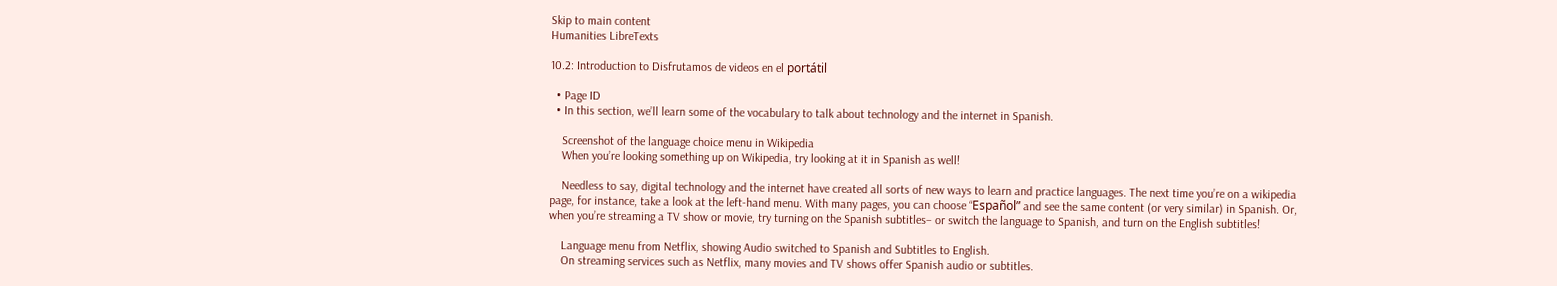Skip to main content
Humanities LibreTexts

10.2: Introduction to Disfrutamos de videos en el portátil

  • Page ID
  • In this section, we’ll learn some of the vocabulary to talk about technology and the internet in Spanish.

    Screenshot of the language choice menu in Wikipedia
    When you’re looking something up on Wikipedia, try looking at it in Spanish as well!

    Needless to say, digital technology and the internet have created all sorts of new ways to learn and practice languages. The next time you’re on a wikipedia page, for instance, take a look at the left-hand menu. With many pages, you can choose “Español” and see the same content (or very similar) in Spanish. Or, when you’re streaming a TV show or movie, try turning on the Spanish subtitles– or switch the language to Spanish, and turn on the English subtitles!

    Language menu from Netflix, showing Audio switched to Spanish and Subtitles to English.
    On streaming services such as Netflix, many movies and TV shows offer Spanish audio or subtitles.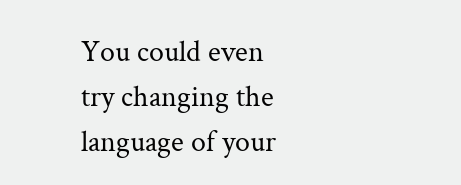You could even try changing the language of your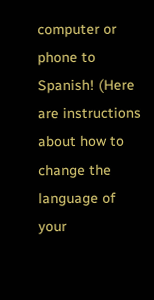computer or phone to Spanish! (Here are instructions about how to change the language of your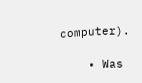computer).

    • Was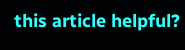this article helpful?